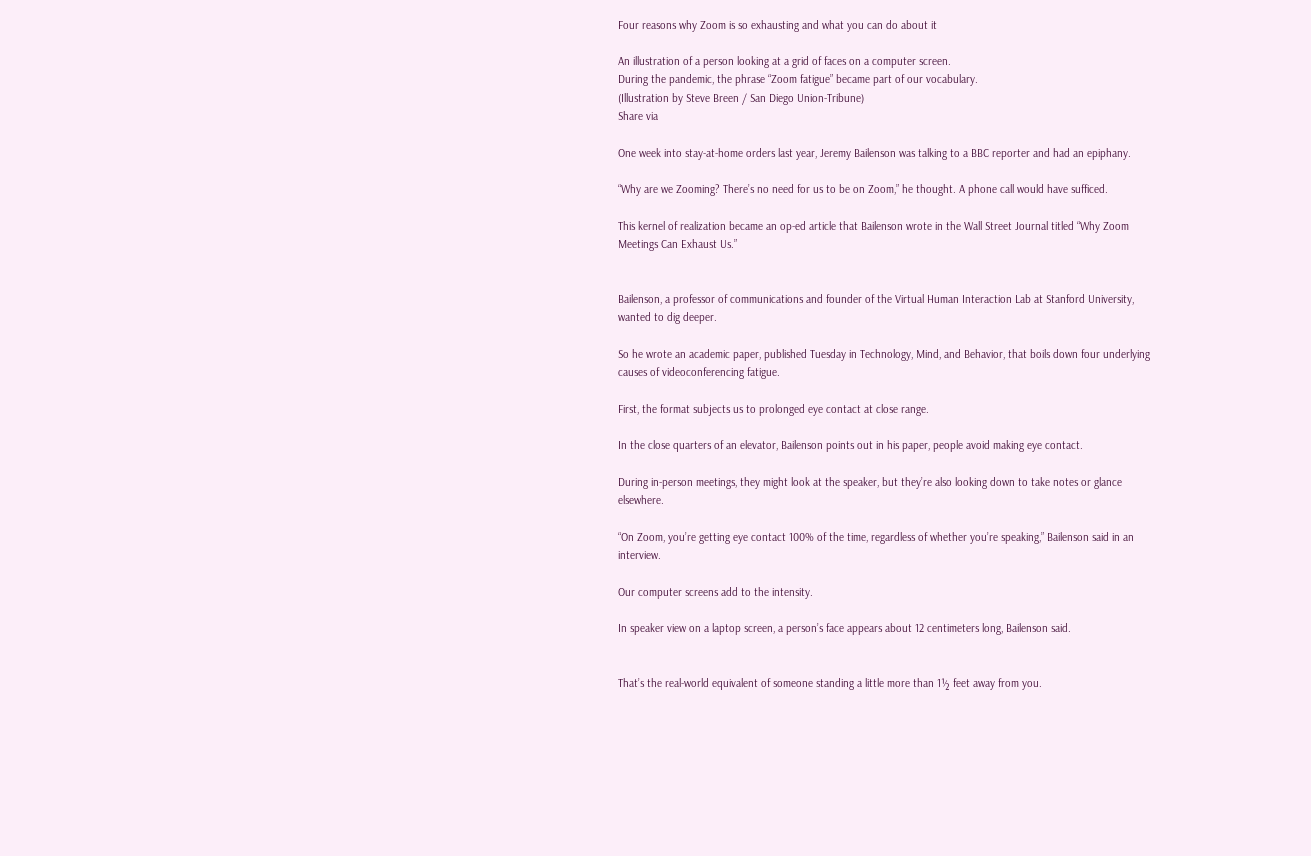Four reasons why Zoom is so exhausting and what you can do about it

An illustration of a person looking at a grid of faces on a computer screen.
During the pandemic, the phrase “Zoom fatigue” became part of our vocabulary.
(Illustration by Steve Breen / San Diego Union-Tribune)
Share via

One week into stay-at-home orders last year, Jeremy Bailenson was talking to a BBC reporter and had an epiphany.

“Why are we Zooming? There’s no need for us to be on Zoom,” he thought. A phone call would have sufficed.

This kernel of realization became an op-ed article that Bailenson wrote in the Wall Street Journal titled “Why Zoom Meetings Can Exhaust Us.”


Bailenson, a professor of communications and founder of the Virtual Human Interaction Lab at Stanford University, wanted to dig deeper.

So he wrote an academic paper, published Tuesday in Technology, Mind, and Behavior, that boils down four underlying causes of videoconferencing fatigue.

First, the format subjects us to prolonged eye contact at close range.

In the close quarters of an elevator, Bailenson points out in his paper, people avoid making eye contact.

During in-person meetings, they might look at the speaker, but they’re also looking down to take notes or glance elsewhere.

“On Zoom, you’re getting eye contact 100% of the time, regardless of whether you’re speaking,” Bailenson said in an interview.

Our computer screens add to the intensity.

In speaker view on a laptop screen, a person’s face appears about 12 centimeters long, Bailenson said.


That’s the real-world equivalent of someone standing a little more than 1½ feet away from you.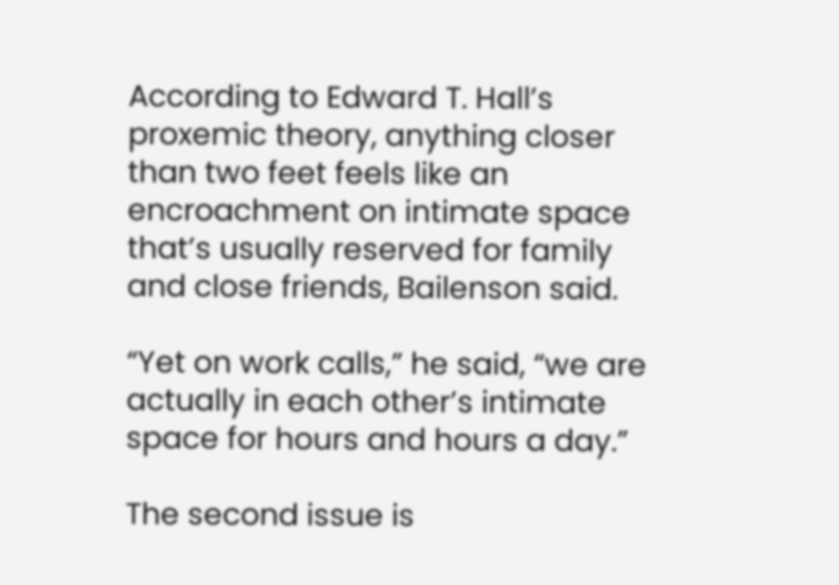According to Edward T. Hall’s proxemic theory, anything closer than two feet feels like an encroachment on intimate space that’s usually reserved for family and close friends, Bailenson said.

“Yet on work calls,” he said, “we are actually in each other’s intimate space for hours and hours a day.”

The second issue is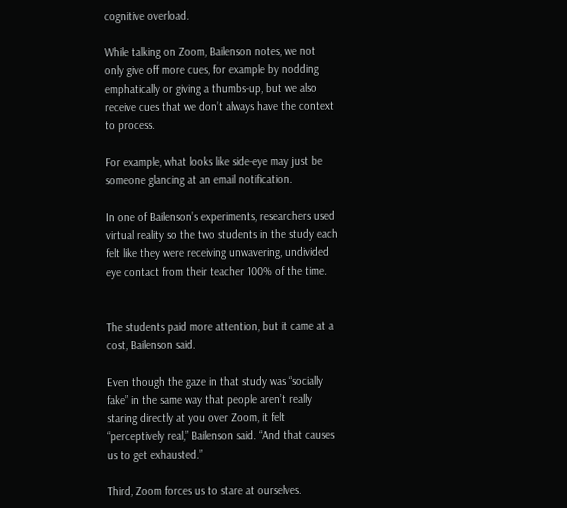cognitive overload.

While talking on Zoom, Bailenson notes, we not only give off more cues, for example by nodding emphatically or giving a thumbs-up, but we also receive cues that we don’t always have the context to process.

For example, what looks like side-eye may just be someone glancing at an email notification.

In one of Bailenson’s experiments, researchers used virtual reality so the two students in the study each felt like they were receiving unwavering, undivided eye contact from their teacher 100% of the time.


The students paid more attention, but it came at a cost, Bailenson said.

Even though the gaze in that study was “socially fake” in the same way that people aren’t really staring directly at you over Zoom, it felt “perceptively real,” Bailenson said. “And that causes us to get exhausted.”

Third, Zoom forces us to stare at ourselves.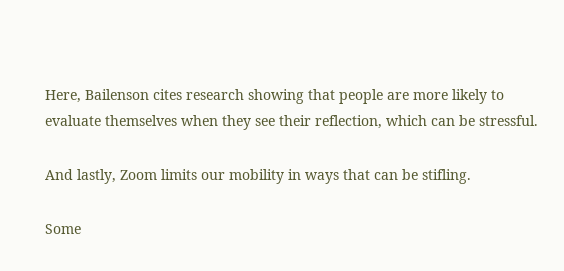Here, Bailenson cites research showing that people are more likely to evaluate themselves when they see their reflection, which can be stressful.

And lastly, Zoom limits our mobility in ways that can be stifling.

Some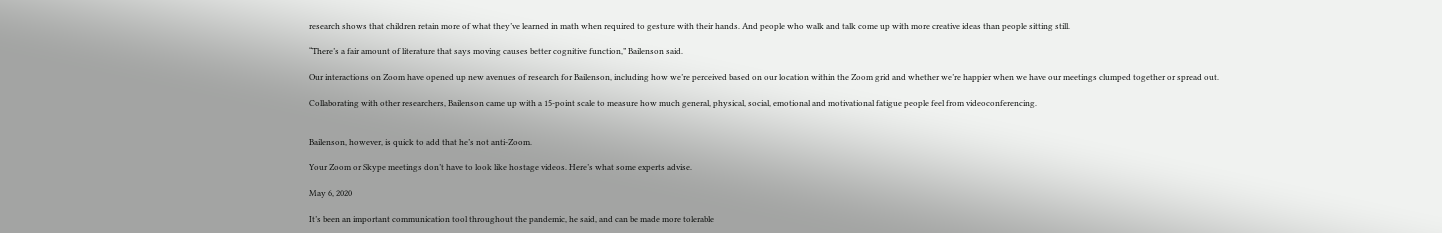research shows that children retain more of what they’ve learned in math when required to gesture with their hands. And people who walk and talk come up with more creative ideas than people sitting still.

“There’s a fair amount of literature that says moving causes better cognitive function,” Bailenson said.

Our interactions on Zoom have opened up new avenues of research for Bailenson, including how we’re perceived based on our location within the Zoom grid and whether we’re happier when we have our meetings clumped together or spread out.

Collaborating with other researchers, Bailenson came up with a 15-point scale to measure how much general, physical, social, emotional and motivational fatigue people feel from videoconferencing.


Bailenson, however, is quick to add that he’s not anti-Zoom.

Your Zoom or Skype meetings don’t have to look like hostage videos. Here’s what some experts advise.

May 6, 2020

It’s been an important communication tool throughout the pandemic, he said, and can be made more tolerable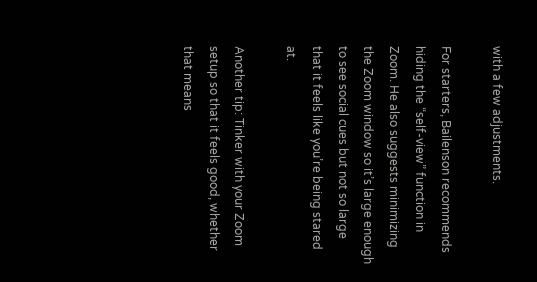with a few adjustments.

For starters, Bailenson recommends hiding the “self-view” function in Zoom. He also suggests minimizing the Zoom window so it’s large enough to see social cues but not so large that it feels like you’re being stared at.

Another tip: Tinker with your Zoom setup so that it feels good, whether that means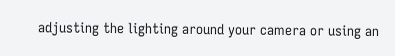adjusting the lighting around your camera or using an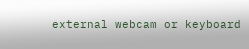external webcam or keyboard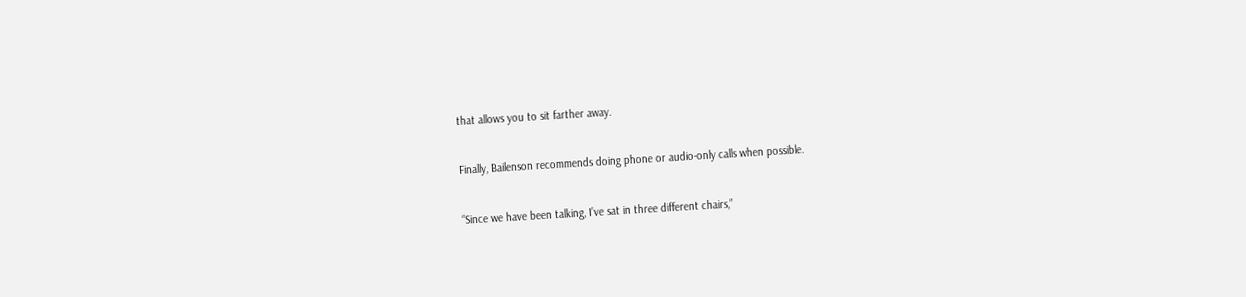that allows you to sit farther away.

Finally, Bailenson recommends doing phone or audio-only calls when possible.

“Since we have been talking, I’ve sat in three different chairs,”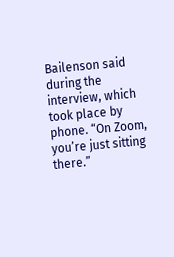Bailenson said during the interview, which took place by phone. “On Zoom, you’re just sitting there.”